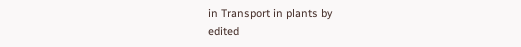in Transport in plants by
edited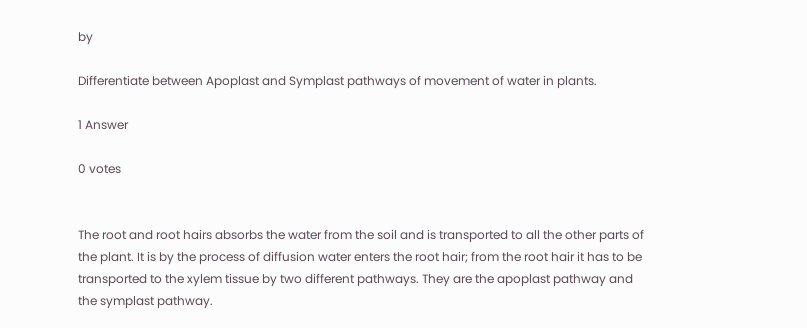by

Differentiate between Apoplast and Symplast pathways of movement of water in plants.

1 Answer

0 votes


The root and root hairs absorbs the water from the soil and is transported to all the other parts of the plant. It is by the process of diffusion water enters the root hair; from the root hair it has to be transported to the xylem tissue by two different pathways. They are the apoplast pathway and the symplast pathway.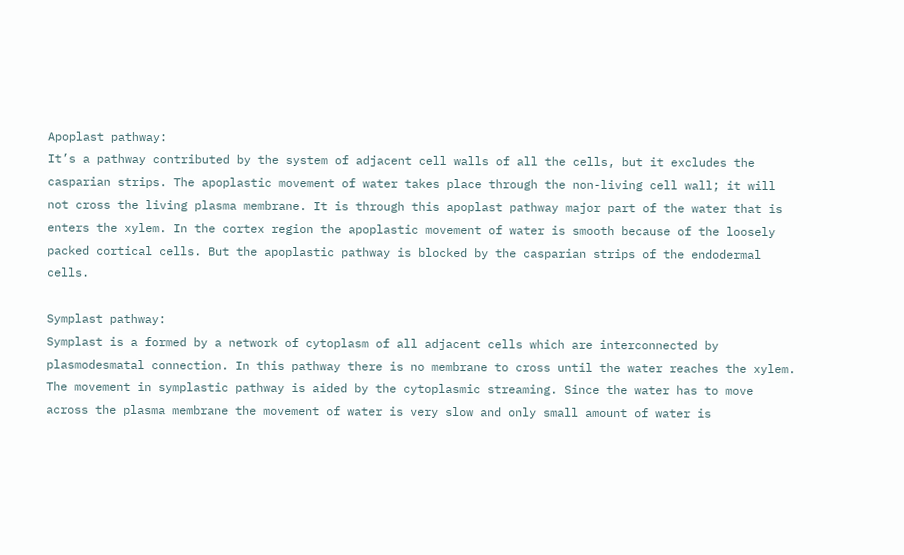Apoplast pathway:
It’s a pathway contributed by the system of adjacent cell walls of all the cells, but it excludes the casparian strips. The apoplastic movement of water takes place through the non-living cell wall; it will not cross the living plasma membrane. It is through this apoplast pathway major part of the water that is enters the xylem. In the cortex region the apoplastic movement of water is smooth because of the loosely packed cortical cells. But the apoplastic pathway is blocked by the casparian strips of the endodermal cells.

Symplast pathway:
Symplast is a formed by a network of cytoplasm of all adjacent cells which are interconnected by plasmodesmatal connection. In this pathway there is no membrane to cross until the water reaches the xylem. The movement in symplastic pathway is aided by the cytoplasmic streaming. Since the water has to move across the plasma membrane the movement of water is very slow and only small amount of water is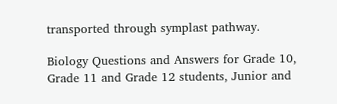transported through symplast pathway.

Biology Questions and Answers for Grade 10, Grade 11 and Grade 12 students, Junior and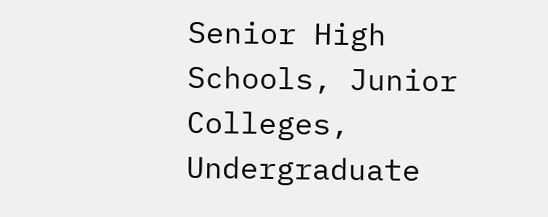Senior High Schools, Junior Colleges, Undergraduate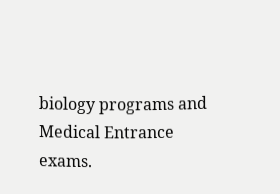biology programs and Medical Entrance exams.